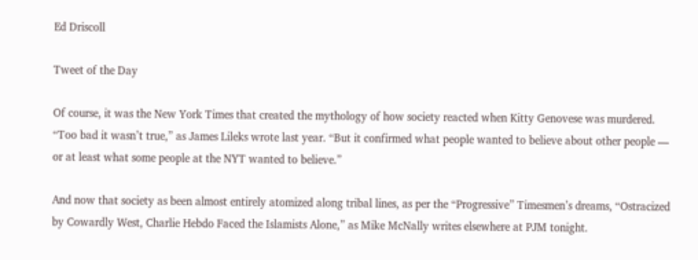Ed Driscoll

Tweet of the Day

Of course, it was the New York Times that created the mythology of how society reacted when Kitty Genovese was murdered. “Too bad it wasn’t true,” as James Lileks wrote last year. “But it confirmed what people wanted to believe about other people — or at least what some people at the NYT wanted to believe.”

And now that society as been almost entirely atomized along tribal lines, as per the “Progressive” Timesmen’s dreams, “Ostracized by Cowardly West, Charlie Hebdo Faced the Islamists Alone,” as Mike McNally writes elsewhere at PJM tonight.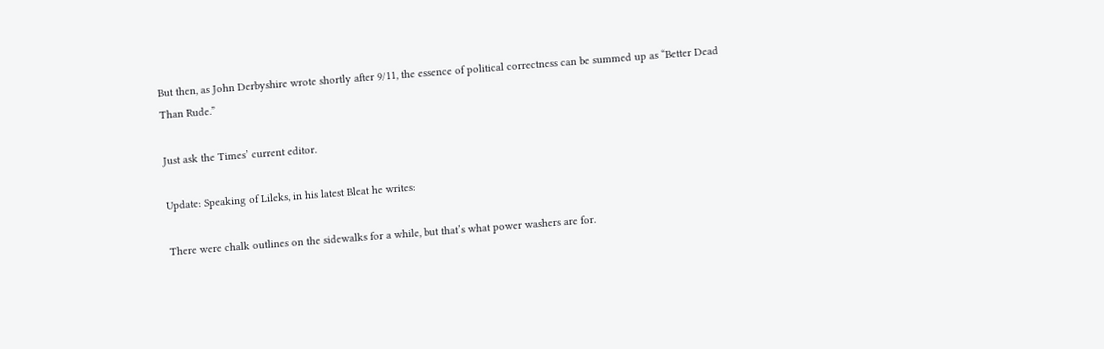But then, as John Derbyshire wrote shortly after 9/11, the essence of political correctness can be summed up as “Better Dead Than Rude.”

Just ask the Times’ current editor.

Update: Speaking of Lileks, in his latest Bleat he writes:

There were chalk outlines on the sidewalks for a while, but that’s what power washers are for.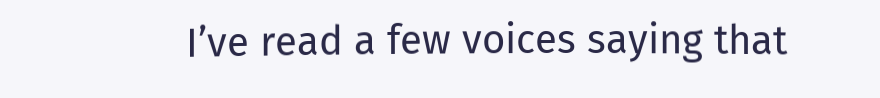I’ve read a few voices saying that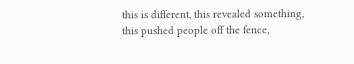this is different, this revealed something, this pushed people off the fence,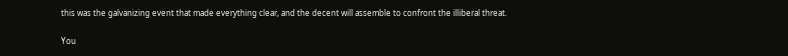this was the galvanizing event that made everything clear, and the decent will assemble to confront the illiberal threat.

You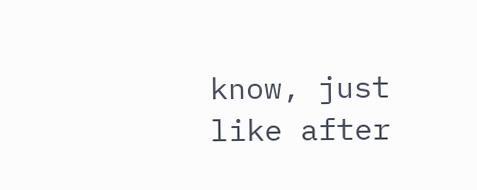know, just like after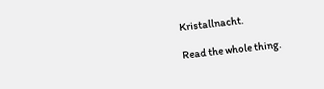Kristallnacht.

Read the whole thing.